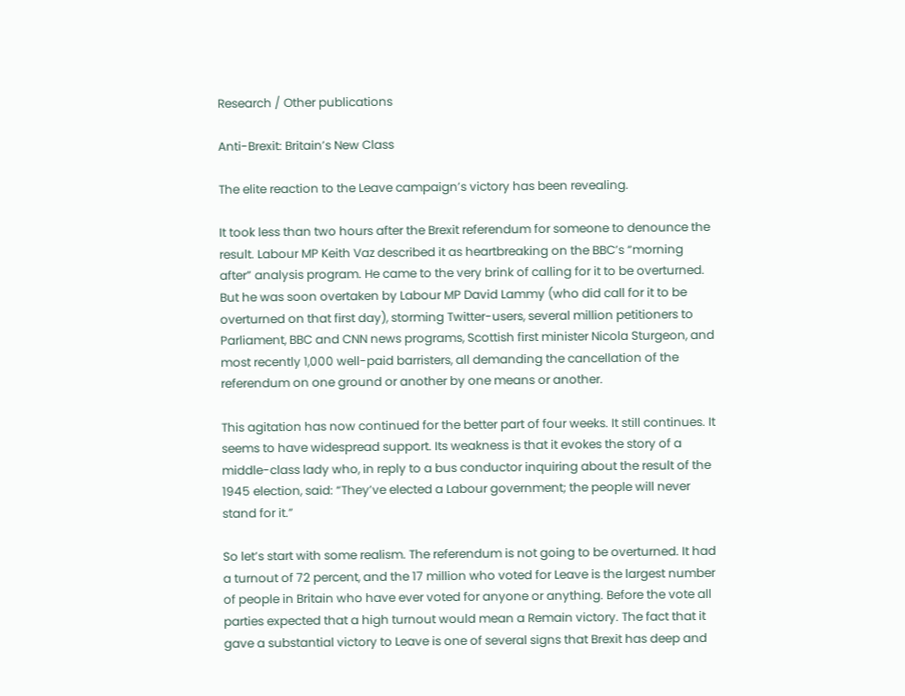Research / Other publications

Anti-Brexit: Britain’s New Class

The elite reaction to the Leave campaign’s victory has been revealing.

It took less than two hours after the Brexit referendum for someone to denounce the result. Labour MP Keith Vaz described it as heartbreaking on the BBC’s “morning after” analysis program. He came to the very brink of calling for it to be overturned. But he was soon overtaken by Labour MP David Lammy (who did call for it to be overturned on that first day), storming Twitter-users, several million petitioners to Parliament, BBC and CNN news programs, Scottish first minister Nicola Sturgeon, and most recently 1,000 well-paid barristers, all demanding the cancellation of the referendum on one ground or another by one means or another.

This agitation has now continued for the better part of four weeks. It still continues. It seems to have widespread support. Its weakness is that it evokes the story of a middle-class lady who, in reply to a bus conductor inquiring about the result of the 1945 election, said: “They’ve elected a Labour government; the people will never stand for it.”

So let’s start with some realism. The referendum is not going to be overturned. It had a turnout of 72 percent, and the 17 million who voted for Leave is the largest number of people in Britain who have ever voted for anyone or anything. Before the vote all parties expected that a high turnout would mean a Remain victory. The fact that it gave a substantial victory to Leave is one of several signs that Brexit has deep and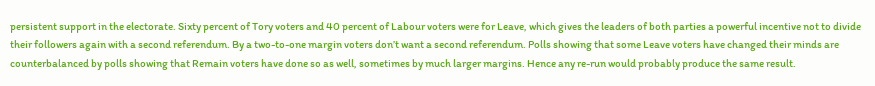persistent support in the electorate. Sixty percent of Tory voters and 40 percent of Labour voters were for Leave, which gives the leaders of both parties a powerful incentive not to divide their followers again with a second referendum. By a two-to-one margin voters don’t want a second referendum. Polls showing that some Leave voters have changed their minds are counterbalanced by polls showing that Remain voters have done so as well, sometimes by much larger margins. Hence any re-run would probably produce the same result.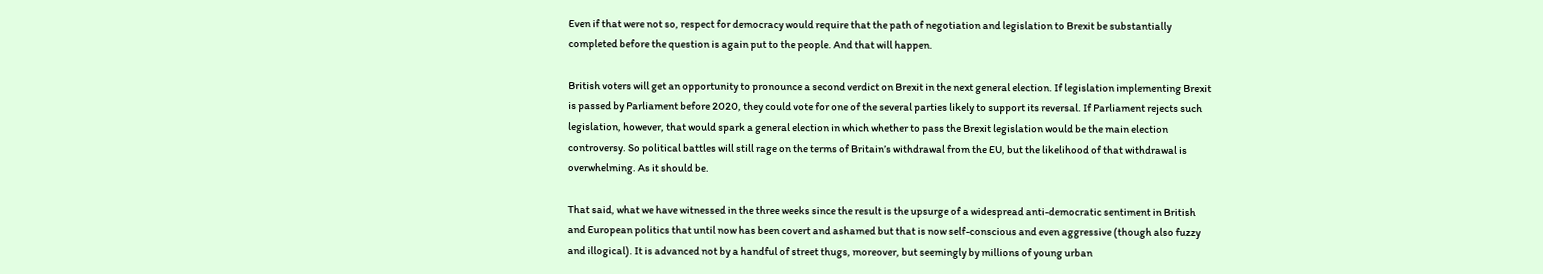Even if that were not so, respect for democracy would require that the path of negotiation and legislation to Brexit be substantially completed before the question is again put to the people. And that will happen.

British voters will get an opportunity to pronounce a second verdict on Brexit in the next general election. If legislation implementing Brexit is passed by Parliament before 2020, they could vote for one of the several parties likely to support its reversal. If Parliament rejects such legislation, however, that would spark a general election in which whether to pass the Brexit legislation would be the main election controversy. So political battles will still rage on the terms of Britain’s withdrawal from the EU, but the likelihood of that withdrawal is overwhelming. As it should be.

That said, what we have witnessed in the three weeks since the result is the upsurge of a widespread anti-democratic sentiment in British and European politics that until now has been covert and ashamed but that is now self-conscious and even aggressive (though also fuzzy and illogical). It is advanced not by a handful of street thugs, moreover, but seemingly by millions of young urban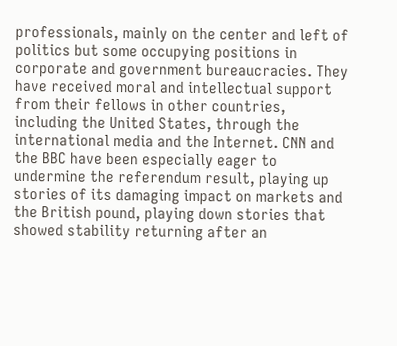professionals, mainly on the center and left of politics but some occupying positions in corporate and government bureaucracies. They have received moral and intellectual support from their fellows in other countries, including the United States, through the international media and the Internet. CNN and the BBC have been especially eager to undermine the referendum result, playing up stories of its damaging impact on markets and the British pound, playing down stories that showed stability returning after an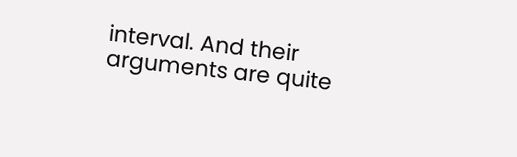interval. And their arguments are quite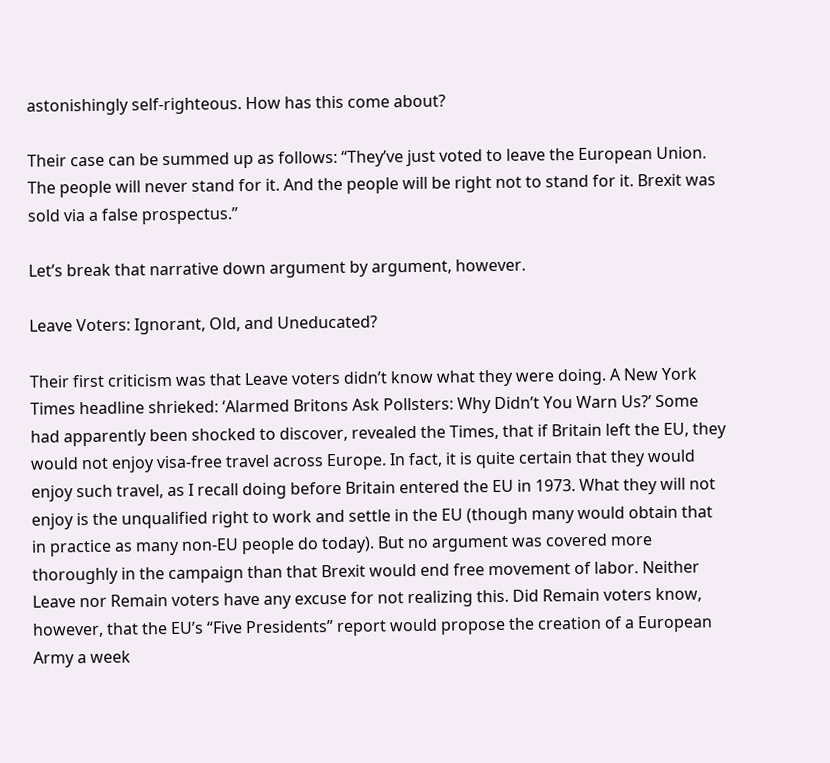astonishingly self-righteous. How has this come about?

Their case can be summed up as follows: “They’ve just voted to leave the European Union. The people will never stand for it. And the people will be right not to stand for it. Brexit was sold via a false prospectus.”

Let’s break that narrative down argument by argument, however.

Leave Voters: Ignorant, Old, and Uneducated?

Their first criticism was that Leave voters didn’t know what they were doing. A New York Times headline shrieked: ‘Alarmed Britons Ask Pollsters: Why Didn’t You Warn Us?’ Some had apparently been shocked to discover, revealed the Times, that if Britain left the EU, they would not enjoy visa-free travel across Europe. In fact, it is quite certain that they would enjoy such travel, as I recall doing before Britain entered the EU in 1973. What they will not enjoy is the unqualified right to work and settle in the EU (though many would obtain that in practice as many non-EU people do today). But no argument was covered more thoroughly in the campaign than that Brexit would end free movement of labor. Neither Leave nor Remain voters have any excuse for not realizing this. Did Remain voters know, however, that the EU’s “Five Presidents” report would propose the creation of a European Army a week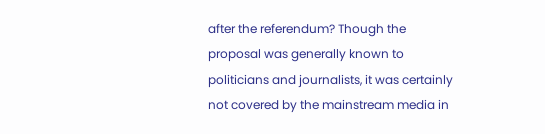after the referendum? Though the proposal was generally known to politicians and journalists, it was certainly not covered by the mainstream media in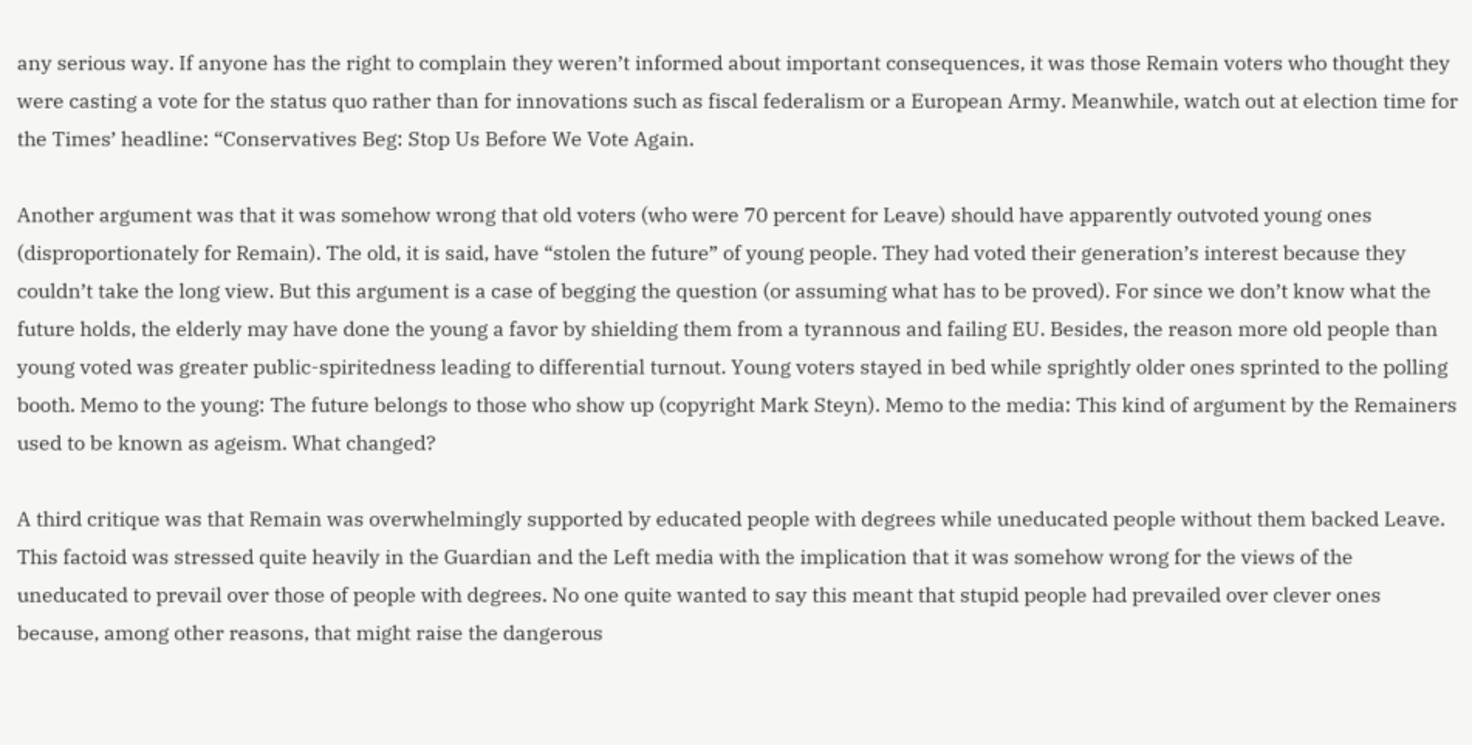any serious way. If anyone has the right to complain they weren’t informed about important consequences, it was those Remain voters who thought they were casting a vote for the status quo rather than for innovations such as fiscal federalism or a European Army. Meanwhile, watch out at election time for the Times’ headline: “Conservatives Beg: Stop Us Before We Vote Again.

Another argument was that it was somehow wrong that old voters (who were 70 percent for Leave) should have apparently outvoted young ones (disproportionately for Remain). The old, it is said, have “stolen the future” of young people. They had voted their generation’s interest because they couldn’t take the long view. But this argument is a case of begging the question (or assuming what has to be proved). For since we don’t know what the future holds, the elderly may have done the young a favor by shielding them from a tyrannous and failing EU. Besides, the reason more old people than young voted was greater public-spiritedness leading to differential turnout. Young voters stayed in bed while sprightly older ones sprinted to the polling booth. Memo to the young: The future belongs to those who show up (copyright Mark Steyn). Memo to the media: This kind of argument by the Remainers used to be known as ageism. What changed?

A third critique was that Remain was overwhelmingly supported by educated people with degrees while uneducated people without them backed Leave. This factoid was stressed quite heavily in the Guardian and the Left media with the implication that it was somehow wrong for the views of the uneducated to prevail over those of people with degrees. No one quite wanted to say this meant that stupid people had prevailed over clever ones because, among other reasons, that might raise the dangerous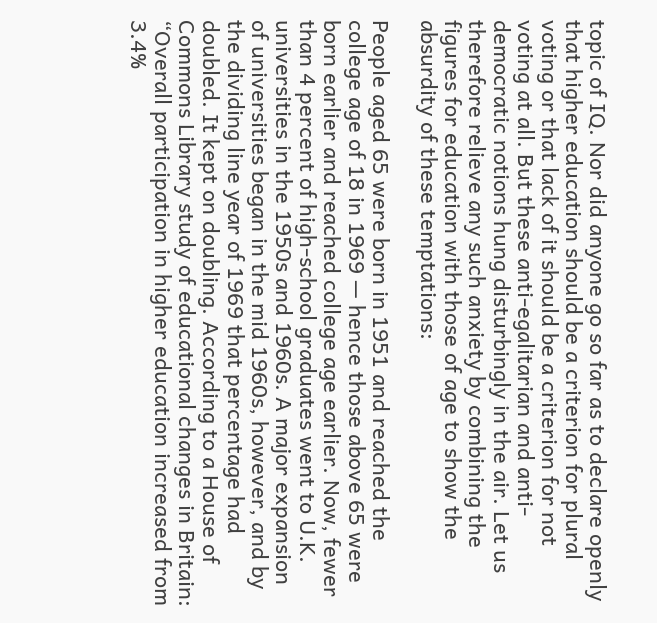topic of IQ. Nor did anyone go so far as to declare openly that higher education should be a criterion for plural voting or that lack of it should be a criterion for not voting at all. But these anti-egalitarian and anti-democratic notions hung disturbingly in the air. Let us therefore relieve any such anxiety by combining the figures for education with those of age to show the absurdity of these temptations:

People aged 65 were born in 1951 and reached the college age of 18 in 1969 — hence those above 65 were born earlier and reached college age earlier. Now, fewer than 4 percent of high-school graduates went to U.K. universities in the 1950s and 1960s. A major expansion of universities began in the mid 1960s, however, and by the dividing line year of 1969 that percentage had doubled. It kept on doubling. According to a House of Commons Library study of educational changes in Britain: “Overall participation in higher education increased from 3.4%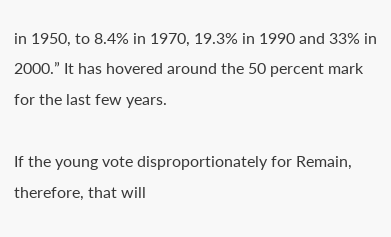in 1950, to 8.4% in 1970, 19.3% in 1990 and 33% in 2000.” It has hovered around the 50 percent mark for the last few years.

If the young vote disproportionately for Remain, therefore, that will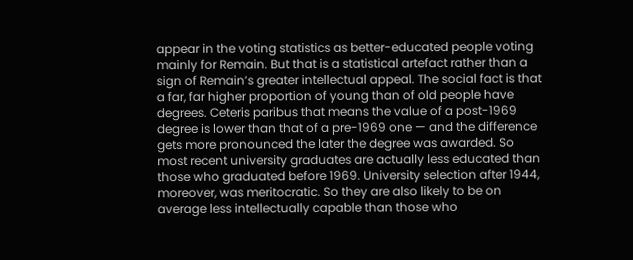appear in the voting statistics as better-educated people voting mainly for Remain. But that is a statistical artefact rather than a sign of Remain’s greater intellectual appeal. The social fact is that a far, far higher proportion of young than of old people have degrees. Ceteris paribus that means the value of a post-1969 degree is lower than that of a pre-1969 one — and the difference gets more pronounced the later the degree was awarded. So most recent university graduates are actually less educated than those who graduated before 1969. University selection after 1944, moreover, was meritocratic. So they are also likely to be on average less intellectually capable than those who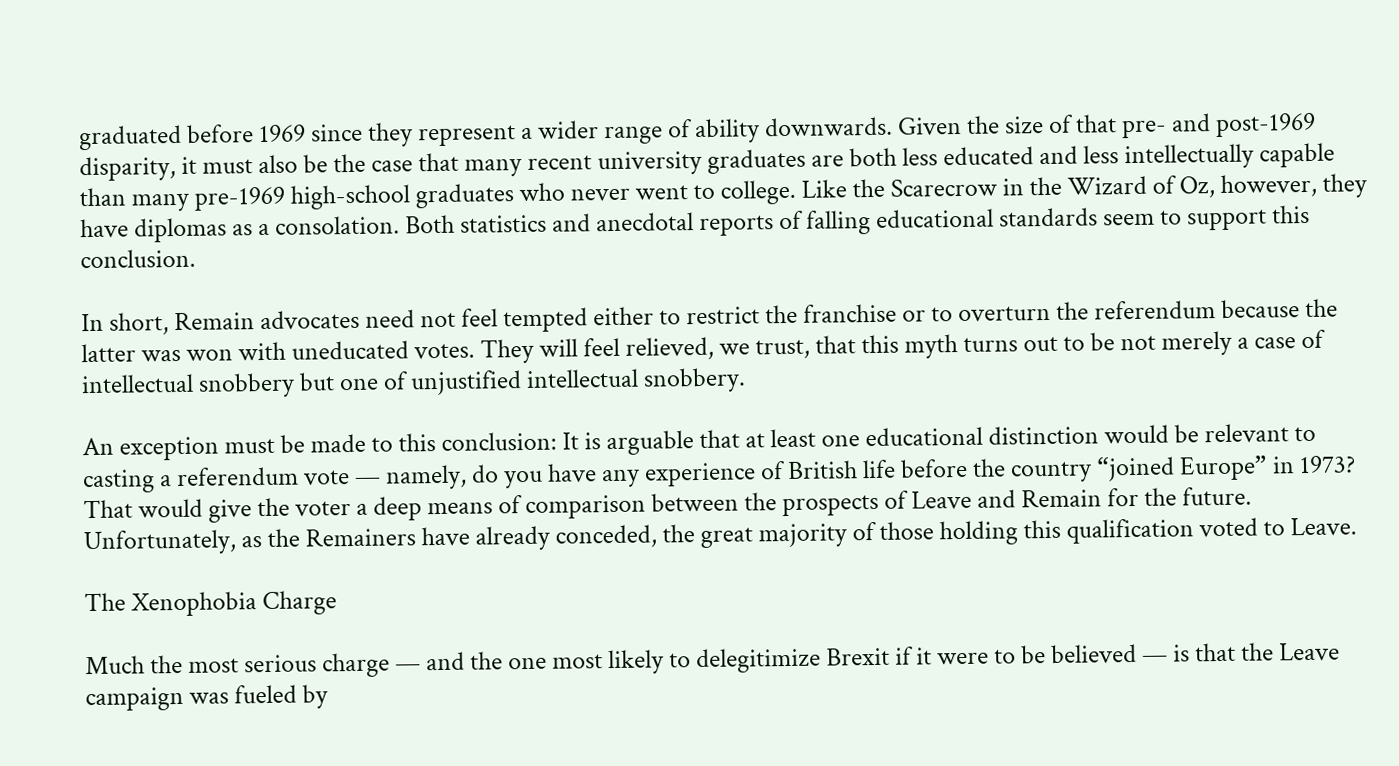graduated before 1969 since they represent a wider range of ability downwards. Given the size of that pre- and post-1969 disparity, it must also be the case that many recent university graduates are both less educated and less intellectually capable than many pre-1969 high-school graduates who never went to college. Like the Scarecrow in the Wizard of Oz, however, they have diplomas as a consolation. Both statistics and anecdotal reports of falling educational standards seem to support this conclusion.

In short, Remain advocates need not feel tempted either to restrict the franchise or to overturn the referendum because the latter was won with uneducated votes. They will feel relieved, we trust, that this myth turns out to be not merely a case of intellectual snobbery but one of unjustified intellectual snobbery.

An exception must be made to this conclusion: It is arguable that at least one educational distinction would be relevant to casting a referendum vote — namely, do you have any experience of British life before the country “joined Europe” in 1973? That would give the voter a deep means of comparison between the prospects of Leave and Remain for the future. Unfortunately, as the Remainers have already conceded, the great majority of those holding this qualification voted to Leave.

The Xenophobia Charge

Much the most serious charge — and the one most likely to delegitimize Brexit if it were to be believed — is that the Leave campaign was fueled by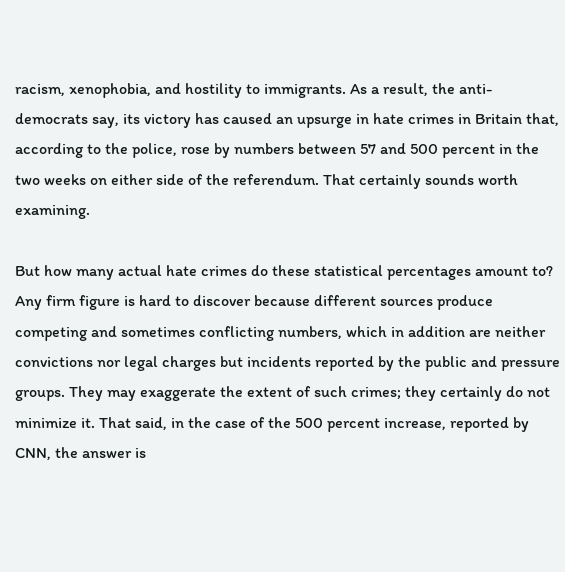racism, xenophobia, and hostility to immigrants. As a result, the anti-democrats say, its victory has caused an upsurge in hate crimes in Britain that, according to the police, rose by numbers between 57 and 500 percent in the two weeks on either side of the referendum. That certainly sounds worth examining.

But how many actual hate crimes do these statistical percentages amount to? Any firm figure is hard to discover because different sources produce competing and sometimes conflicting numbers, which in addition are neither convictions nor legal charges but incidents reported by the public and pressure groups. They may exaggerate the extent of such crimes; they certainly do not minimize it. That said, in the case of the 500 percent increase, reported by CNN, the answer is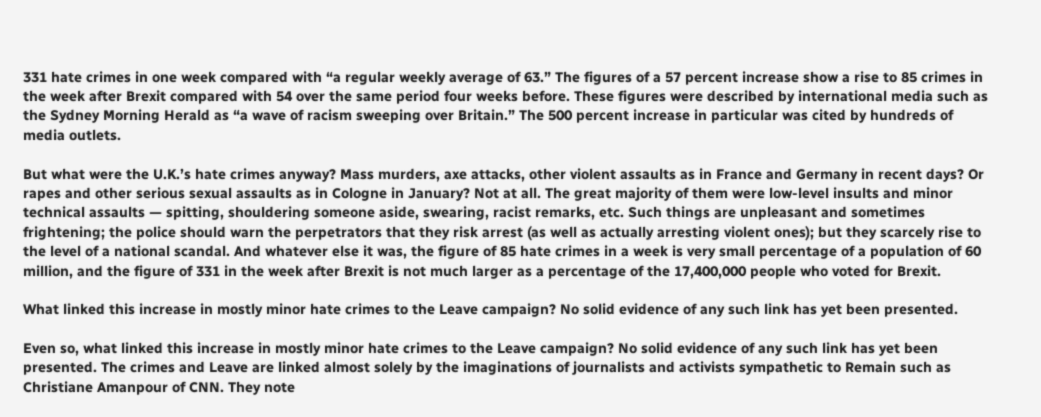331 hate crimes in one week compared with “a regular weekly average of 63.” The figures of a 57 percent increase show a rise to 85 crimes in the week after Brexit compared with 54 over the same period four weeks before. These figures were described by international media such as the Sydney Morning Herald as “a wave of racism sweeping over Britain.” The 500 percent increase in particular was cited by hundreds of media outlets.

But what were the U.K.’s hate crimes anyway? Mass murders, axe attacks, other violent assaults as in France and Germany in recent days? Or rapes and other serious sexual assaults as in Cologne in January? Not at all. The great majority of them were low-level insults and minor technical assaults — spitting, shouldering someone aside, swearing, racist remarks, etc. Such things are unpleasant and sometimes frightening; the police should warn the perpetrators that they risk arrest (as well as actually arresting violent ones); but they scarcely rise to the level of a national scandal. And whatever else it was, the figure of 85 hate crimes in a week is very small percentage of a population of 60 million, and the figure of 331 in the week after Brexit is not much larger as a percentage of the 17,400,000 people who voted for Brexit.

What linked this increase in mostly minor hate crimes to the Leave campaign? No solid evidence of any such link has yet been presented.

Even so, what linked this increase in mostly minor hate crimes to the Leave campaign? No solid evidence of any such link has yet been presented. The crimes and Leave are linked almost solely by the imaginations of journalists and activists sympathetic to Remain such as Christiane Amanpour of CNN. They note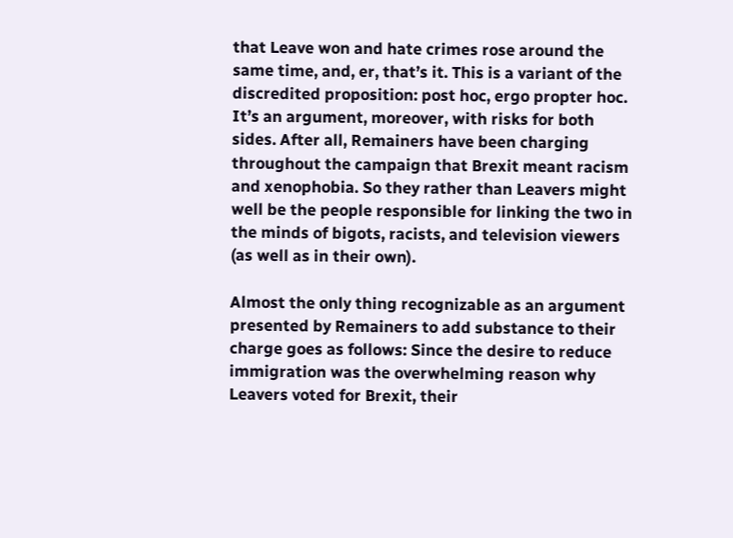that Leave won and hate crimes rose around the same time, and, er, that’s it. This is a variant of the discredited proposition: post hoc, ergo propter hoc. It’s an argument, moreover, with risks for both sides. After all, Remainers have been charging throughout the campaign that Brexit meant racism and xenophobia. So they rather than Leavers might well be the people responsible for linking the two in the minds of bigots, racists, and television viewers (as well as in their own).

Almost the only thing recognizable as an argument presented by Remainers to add substance to their charge goes as follows: Since the desire to reduce immigration was the overwhelming reason why Leavers voted for Brexit, their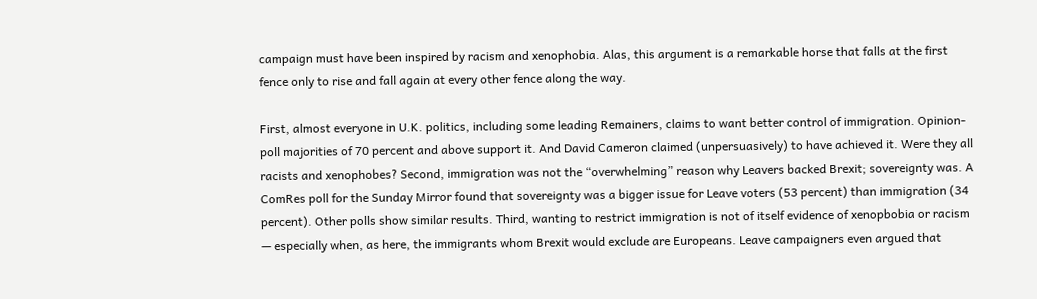campaign must have been inspired by racism and xenophobia. Alas, this argument is a remarkable horse that falls at the first fence only to rise and fall again at every other fence along the way.

First, almost everyone in U.K. politics, including some leading Remainers, claims to want better control of immigration. Opinion-poll majorities of 70 percent and above support it. And David Cameron claimed (unpersuasively) to have achieved it. Were they all racists and xenophobes? Second, immigration was not the “overwhelming” reason why Leavers backed Brexit; sovereignty was. A ComRes poll for the Sunday Mirror found that sovereignty was a bigger issue for Leave voters (53 percent) than immigration (34 percent). Other polls show similar results. Third, wanting to restrict immigration is not of itself evidence of xenopbobia or racism — especially when, as here, the immigrants whom Brexit would exclude are Europeans. Leave campaigners even argued that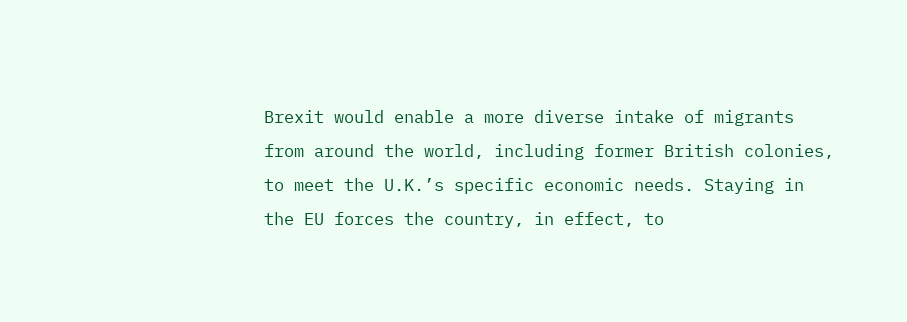Brexit would enable a more diverse intake of migrants from around the world, including former British colonies, to meet the U.K.’s specific economic needs. Staying in the EU forces the country, in effect, to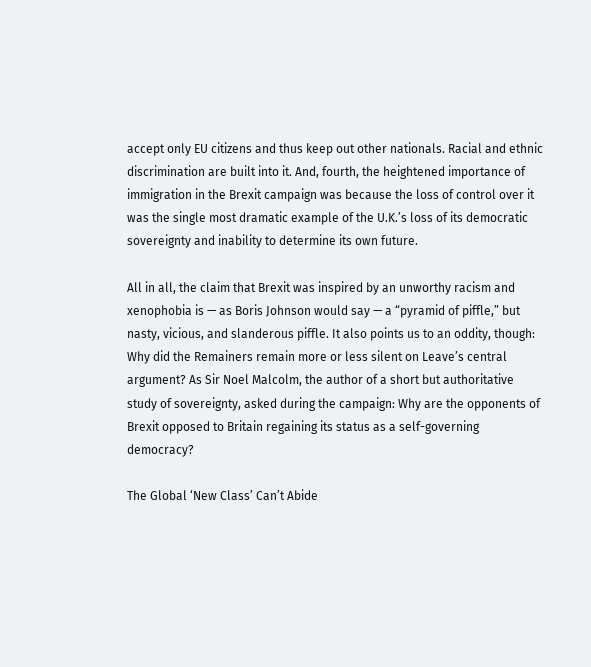accept only EU citizens and thus keep out other nationals. Racial and ethnic discrimination are built into it. And, fourth, the heightened importance of immigration in the Brexit campaign was because the loss of control over it was the single most dramatic example of the U.K.’s loss of its democratic sovereignty and inability to determine its own future.

All in all, the claim that Brexit was inspired by an unworthy racism and xenophobia is — as Boris Johnson would say — a “pyramid of piffle,” but nasty, vicious, and slanderous piffle. It also points us to an oddity, though: Why did the Remainers remain more or less silent on Leave’s central argument? As Sir Noel Malcolm, the author of a short but authoritative study of sovereignty, asked during the campaign: Why are the opponents of Brexit opposed to Britain regaining its status as a self-governing democracy?

The Global ‘New Class’ Can’t Abide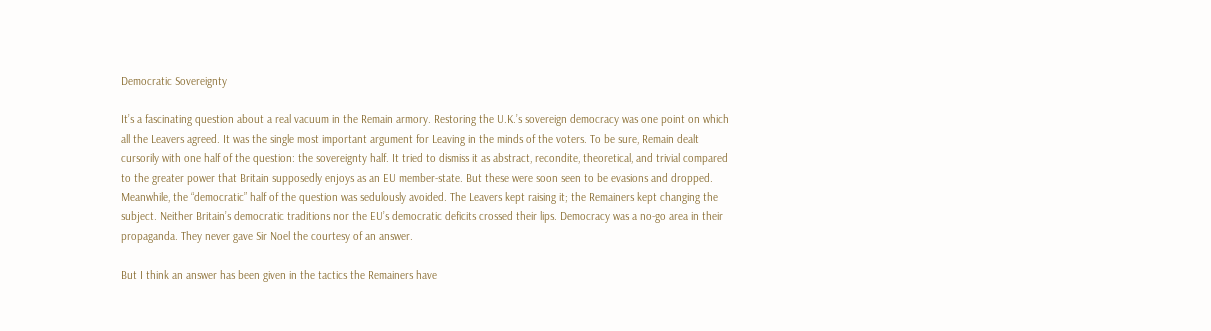Democratic Sovereignty

It’s a fascinating question about a real vacuum in the Remain armory. Restoring the U.K.’s sovereign democracy was one point on which all the Leavers agreed. It was the single most important argument for Leaving in the minds of the voters. To be sure, Remain dealt cursorily with one half of the question: the sovereignty half. It tried to dismiss it as abstract, recondite, theoretical, and trivial compared to the greater power that Britain supposedly enjoys as an EU member-state. But these were soon seen to be evasions and dropped. Meanwhile, the “democratic” half of the question was sedulously avoided. The Leavers kept raising it; the Remainers kept changing the subject. Neither Britain’s democratic traditions nor the EU’s democratic deficits crossed their lips. Democracy was a no-go area in their propaganda. They never gave Sir Noel the courtesy of an answer.

But I think an answer has been given in the tactics the Remainers have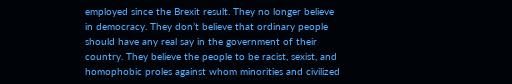employed since the Brexit result. They no longer believe in democracy. They don’t believe that ordinary people should have any real say in the government of their country. They believe the people to be racist, sexist, and homophobic proles against whom minorities and civilized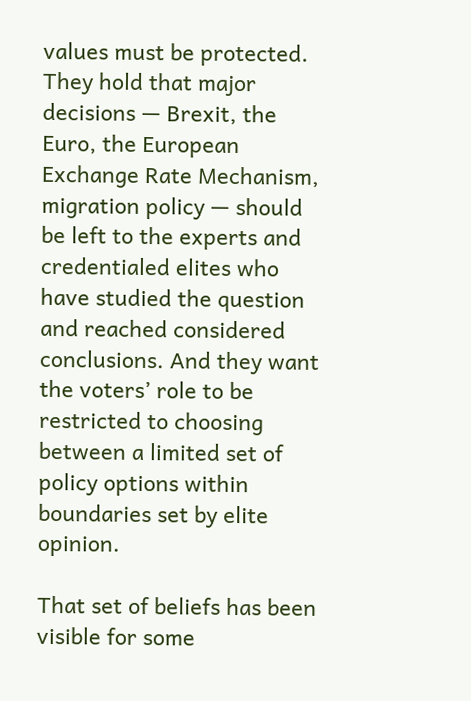values must be protected. They hold that major decisions — Brexit, the Euro, the European Exchange Rate Mechanism, migration policy — should be left to the experts and credentialed elites who have studied the question and reached considered conclusions. And they want the voters’ role to be restricted to choosing between a limited set of policy options within boundaries set by elite opinion.

That set of beliefs has been visible for some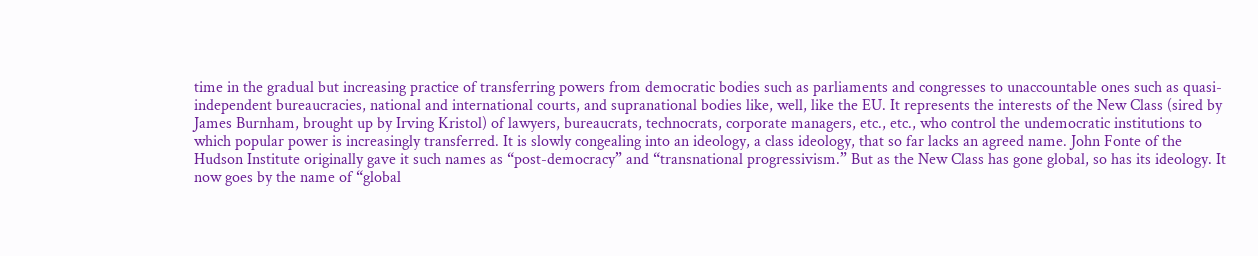time in the gradual but increasing practice of transferring powers from democratic bodies such as parliaments and congresses to unaccountable ones such as quasi-independent bureaucracies, national and international courts, and supranational bodies like, well, like the EU. It represents the interests of the New Class (sired by James Burnham, brought up by Irving Kristol) of lawyers, bureaucrats, technocrats, corporate managers, etc., etc., who control the undemocratic institutions to which popular power is increasingly transferred. It is slowly congealing into an ideology, a class ideology, that so far lacks an agreed name. John Fonte of the Hudson Institute originally gave it such names as “post-democracy” and “transnational progressivism.” But as the New Class has gone global, so has its ideology. It now goes by the name of “global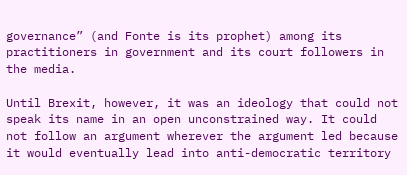governance” (and Fonte is its prophet) among its practitioners in government and its court followers in the media.

Until Brexit, however, it was an ideology that could not speak its name in an open unconstrained way. It could not follow an argument wherever the argument led because it would eventually lead into anti-democratic territory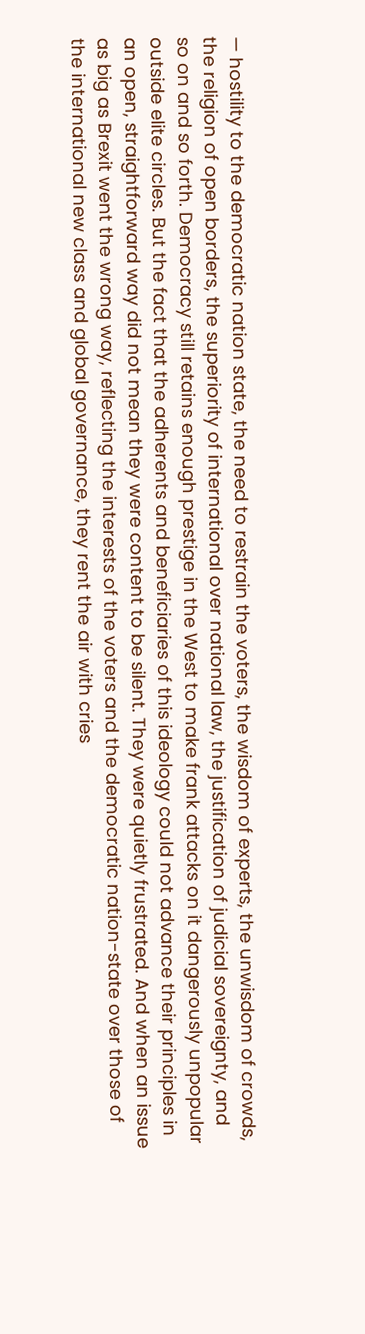— hostility to the democratic nation state, the need to restrain the voters, the wisdom of experts, the unwisdom of crowds, the religion of open borders, the superiority of international over national law, the justification of judicial sovereignty, and so on and so forth. Democracy still retains enough prestige in the West to make frank attacks on it dangerously unpopular outside elite circles. But the fact that the adherents and beneficiaries of this ideology could not advance their principles in an open, straightforward way did not mean they were content to be silent. They were quietly frustrated. And when an issue as big as Brexit went the wrong way, reflecting the interests of the voters and the democratic nation-state over those of the international new class and global governance, they rent the air with cries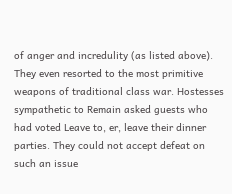of anger and incredulity (as listed above). They even resorted to the most primitive weapons of traditional class war. Hostesses sympathetic to Remain asked guests who had voted Leave to, er, leave their dinner parties. They could not accept defeat on such an issue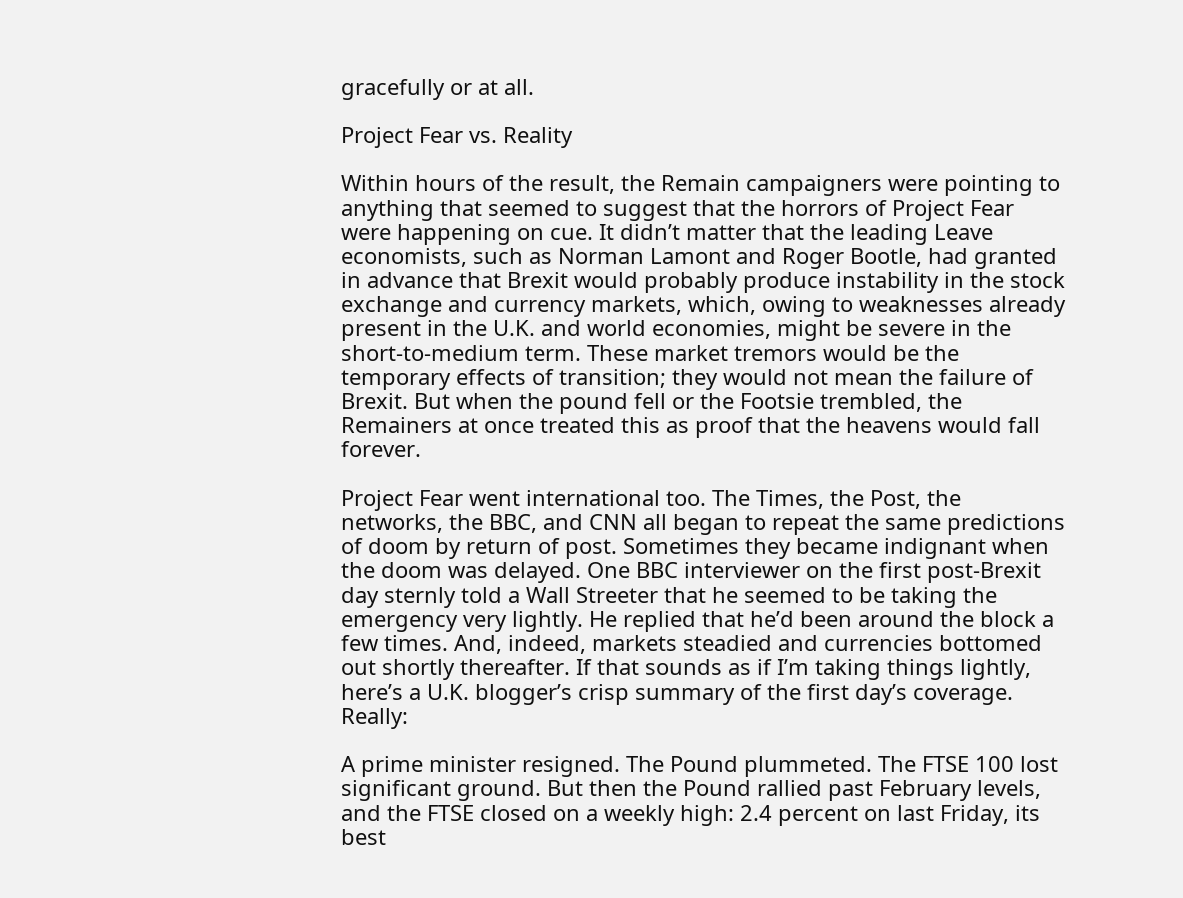gracefully or at all.

Project Fear vs. Reality

Within hours of the result, the Remain campaigners were pointing to anything that seemed to suggest that the horrors of Project Fear were happening on cue. It didn’t matter that the leading Leave economists, such as Norman Lamont and Roger Bootle, had granted in advance that Brexit would probably produce instability in the stock exchange and currency markets, which, owing to weaknesses already present in the U.K. and world economies, might be severe in the short-to-medium term. These market tremors would be the temporary effects of transition; they would not mean the failure of Brexit. But when the pound fell or the Footsie trembled, the Remainers at once treated this as proof that the heavens would fall forever.

Project Fear went international too. The Times, the Post, the networks, the BBC, and CNN all began to repeat the same predictions of doom by return of post. Sometimes they became indignant when the doom was delayed. One BBC interviewer on the first post-Brexit day sternly told a Wall Streeter that he seemed to be taking the emergency very lightly. He replied that he’d been around the block a few times. And, indeed, markets steadied and currencies bottomed out shortly thereafter. If that sounds as if I’m taking things lightly, here’s a U.K. blogger’s crisp summary of the first day’s coverage. Really:

A prime minister resigned. The Pound plummeted. The FTSE 100 lost significant ground. But then the Pound rallied past February levels, and the FTSE closed on a weekly high: 2.4 percent on last Friday, its best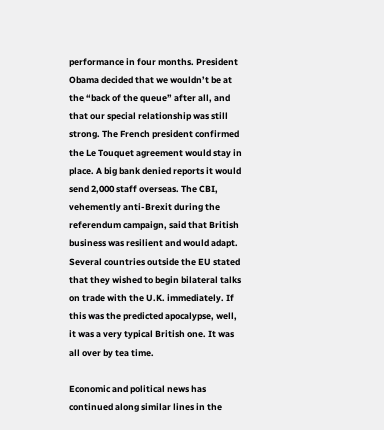performance in four months. President Obama decided that we wouldn’t be at the “back of the queue” after all, and that our special relationship was still strong. The French president confirmed the Le Touquet agreement would stay in place. A big bank denied reports it would send 2,000 staff overseas. The CBI, vehemently anti-Brexit during the referendum campaign, said that British business was resilient and would adapt. Several countries outside the EU stated that they wished to begin bilateral talks on trade with the U.K. immediately. If this was the predicted apocalypse, well, it was a very typical British one. It was all over by tea time.

Economic and political news has continued along similar lines in the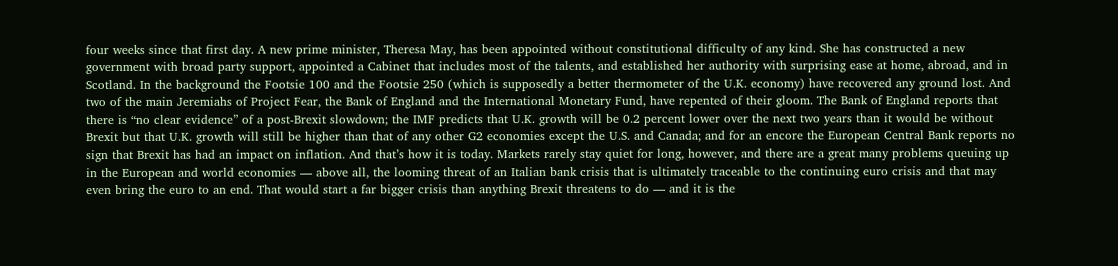four weeks since that first day. A new prime minister, Theresa May, has been appointed without constitutional difficulty of any kind. She has constructed a new government with broad party support, appointed a Cabinet that includes most of the talents, and established her authority with surprising ease at home, abroad, and in Scotland. In the background the Footsie 100 and the Footsie 250 (which is supposedly a better thermometer of the U.K. economy) have recovered any ground lost. And two of the main Jeremiahs of Project Fear, the Bank of England and the International Monetary Fund, have repented of their gloom. The Bank of England reports that there is “no clear evidence” of a post-Brexit slowdown; the IMF predicts that U.K. growth will be 0.2 percent lower over the next two years than it would be without Brexit but that U.K. growth will still be higher than that of any other G2 economies except the U.S. and Canada; and for an encore the European Central Bank reports no sign that Brexit has had an impact on inflation. And that’s how it is today. Markets rarely stay quiet for long, however, and there are a great many problems queuing up in the European and world economies — above all, the looming threat of an Italian bank crisis that is ultimately traceable to the continuing euro crisis and that may even bring the euro to an end. That would start a far bigger crisis than anything Brexit threatens to do — and it is the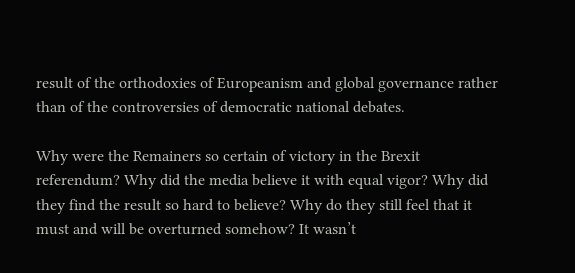result of the orthodoxies of Europeanism and global governance rather than of the controversies of democratic national debates.

Why were the Remainers so certain of victory in the Brexit referendum? Why did the media believe it with equal vigor? Why did they find the result so hard to believe? Why do they still feel that it must and will be overturned somehow? It wasn’t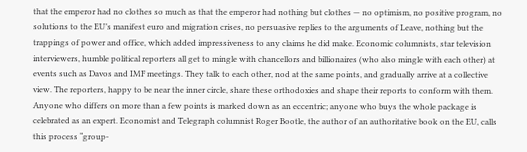that the emperor had no clothes so much as that the emperor had nothing but clothes — no optimism, no positive program, no solutions to the EU’s manifest euro and migration crises, no persuasive replies to the arguments of Leave, nothing but the trappings of power and office, which added impressiveness to any claims he did make. Economic columnists, star television interviewers, humble political reporters all get to mingle with chancellors and billionaires (who also mingle with each other) at events such as Davos and IMF meetings. They talk to each other, nod at the same points, and gradually arrive at a collective view. The reporters, happy to be near the inner circle, share these orthodoxies and shape their reports to conform with them. Anyone who differs on more than a few points is marked down as an eccentric; anyone who buys the whole package is celebrated as an expert. Economist and Telegraph columnist Roger Bootle, the author of an authoritative book on the EU, calls this process “group-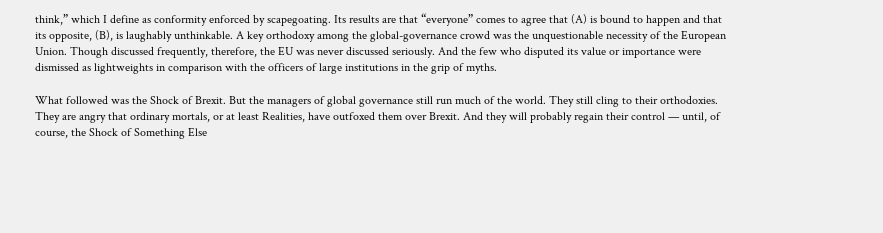think,” which I define as conformity enforced by scapegoating. Its results are that “everyone” comes to agree that (A) is bound to happen and that its opposite, (B), is laughably unthinkable. A key orthodoxy among the global-governance crowd was the unquestionable necessity of the European Union. Though discussed frequently, therefore, the EU was never discussed seriously. And the few who disputed its value or importance were dismissed as lightweights in comparison with the officers of large institutions in the grip of myths.

What followed was the Shock of Brexit. But the managers of global governance still run much of the world. They still cling to their orthodoxies. They are angry that ordinary mortals, or at least Realities, have outfoxed them over Brexit. And they will probably regain their control — until, of course, the Shock of Something Else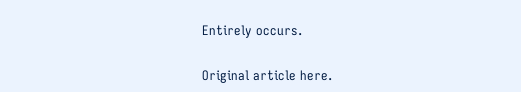Entirely occurs.


Original article here.